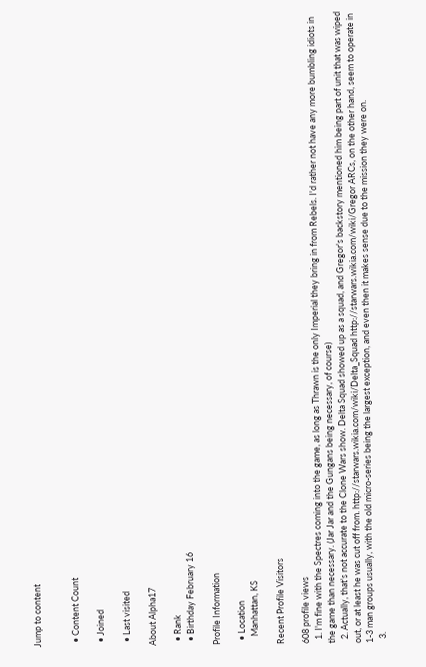Jump to content


  • Content Count

  • Joined

  • Last visited

About Alpha17

  • Rank
  • Birthday February 16

Profile Information

  • Location
    Manhattan, KS

Recent Profile Visitors

608 profile views
  1. I'm fine with the Spectres coming into the game, as long as Thrawn is the only Imperial they bring in from Rebels. I'd rather not have any more bumbling idiots in the game than necessary. (Jar Jar and the Gungans being necessary, of course)
  2. Actually, that's not accurate to the Clone Wars show. Delta Squad showed up as a squad, and Gregor's backstory mentioned him being part of unit that was wiped out, or at least he was cut off from. http://starwars.wikia.com/wiki/Delta_Squad http://starwars.wikia.com/wiki/Gregor ARCs, on the other hand, seem to operate in 1-3 man groups usually, with the old micro-series being the largest exception, and even then it makes sense due to the mission they were on.
  3.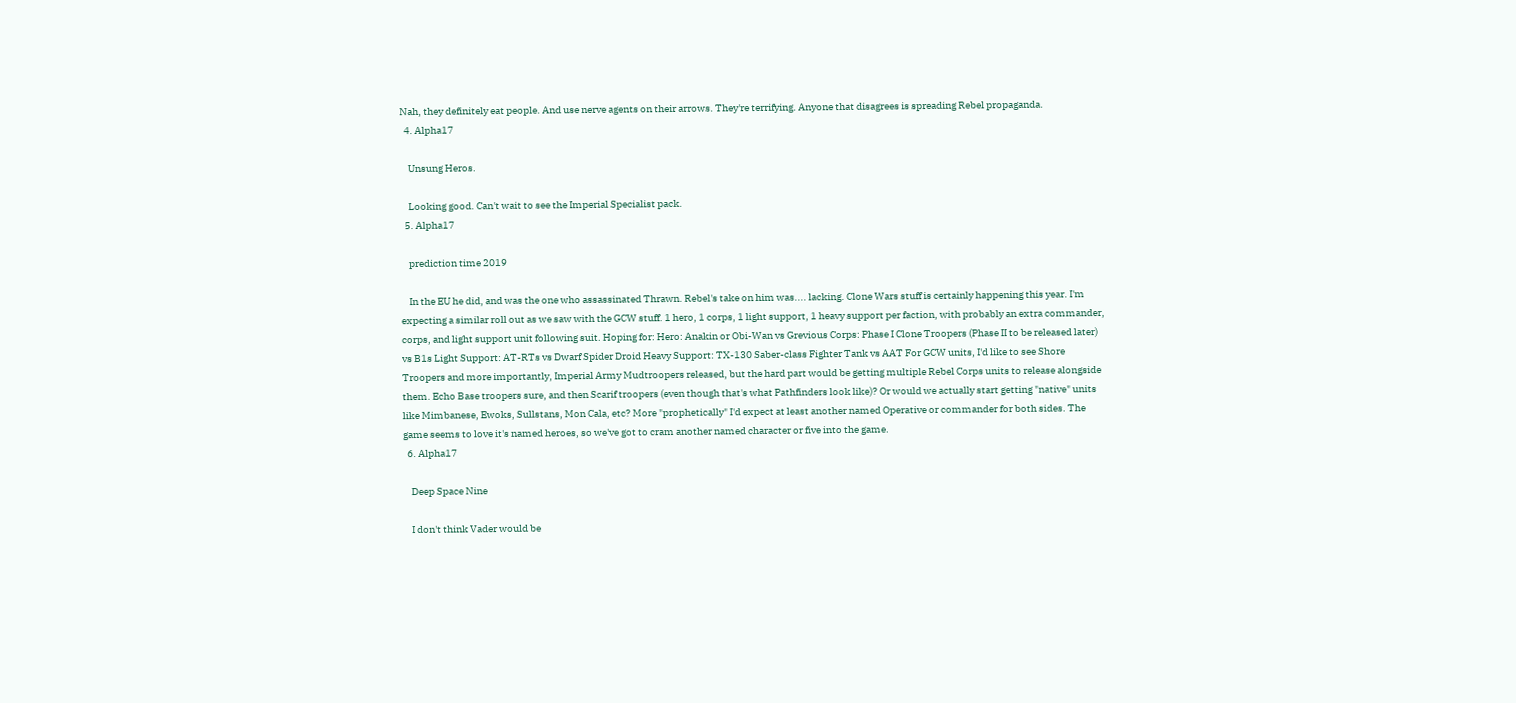Nah, they definitely eat people. And use nerve agents on their arrows. They're terrifying. Anyone that disagrees is spreading Rebel propaganda.
  4. Alpha17

    Unsung Heros.

    Looking good. Can't wait to see the Imperial Specialist pack.
  5. Alpha17

    prediction time 2019

    In the EU he did, and was the one who assassinated Thrawn. Rebel's take on him was.... lacking. Clone Wars stuff is certainly happening this year. I'm expecting a similar roll out as we saw with the GCW stuff. 1 hero, 1 corps, 1 light support, 1 heavy support per faction, with probably an extra commander, corps, and light support unit following suit. Hoping for: Hero: Anakin or Obi-Wan vs Grevious Corps: Phase I Clone Troopers (Phase II to be released later) vs B1s Light Support: AT-RTs vs Dwarf Spider Droid Heavy Support: TX-130 Saber-class Fighter Tank vs AAT For GCW units, I'd like to see Shore Troopers and more importantly, Imperial Army Mudtroopers released, but the hard part would be getting multiple Rebel Corps units to release alongside them. Echo Base troopers sure, and then Scarif troopers (even though that's what Pathfinders look like)? Or would we actually start getting "native" units like Mimbanese, Ewoks, Sullstans, Mon Cala, etc? More "prophetically" I'd expect at least another named Operative or commander for both sides. The game seems to love it's named heroes, so we've got to cram another named character or five into the game.
  6. Alpha17

    Deep Space Nine

    I don't think Vader would be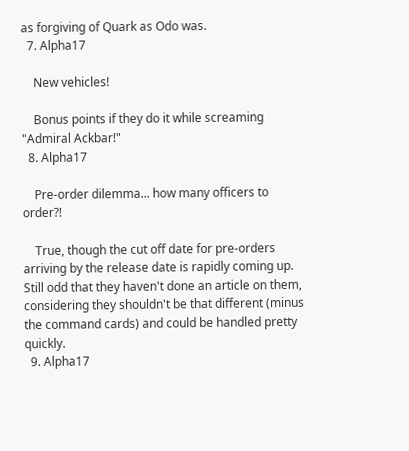as forgiving of Quark as Odo was.
  7. Alpha17

    New vehicles!

    Bonus points if they do it while screaming "Admiral Ackbar!"
  8. Alpha17

    Pre-order dilemma... how many officers to order?!

    True, though the cut off date for pre-orders arriving by the release date is rapidly coming up. Still odd that they haven't done an article on them, considering they shouldn't be that different (minus the command cards) and could be handled pretty quickly.
  9. Alpha17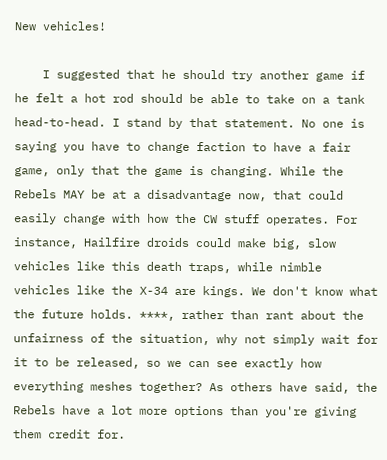New vehicles!

    I suggested that he should try another game if he felt a hot rod should be able to take on a tank head-to-head. I stand by that statement. No one is saying you have to change faction to have a fair game, only that the game is changing. While the Rebels MAY be at a disadvantage now, that could easily change with how the CW stuff operates. For instance, Hailfire droids could make big, slow vehicles like this death traps, while nimble vehicles like the X-34 are kings. We don't know what the future holds. ****, rather than rant about the unfairness of the situation, why not simply wait for it to be released, so we can see exactly how everything meshes together? As others have said, the Rebels have a lot more options than you're giving them credit for.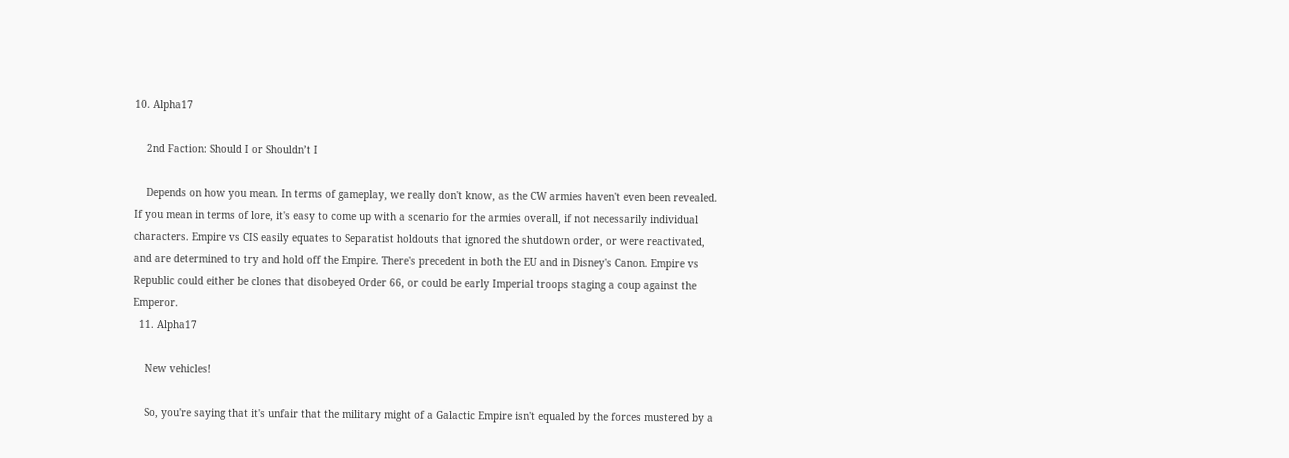10. Alpha17

    2nd Faction: Should I or Shouldn’t I

    Depends on how you mean. In terms of gameplay, we really don't know, as the CW armies haven't even been revealed. If you mean in terms of lore, it's easy to come up with a scenario for the armies overall, if not necessarily individual characters. Empire vs CIS easily equates to Separatist holdouts that ignored the shutdown order, or were reactivated, and are determined to try and hold off the Empire. There's precedent in both the EU and in Disney's Canon. Empire vs Republic could either be clones that disobeyed Order 66, or could be early Imperial troops staging a coup against the Emperor.
  11. Alpha17

    New vehicles!

    So, you're saying that it's unfair that the military might of a Galactic Empire isn't equaled by the forces mustered by a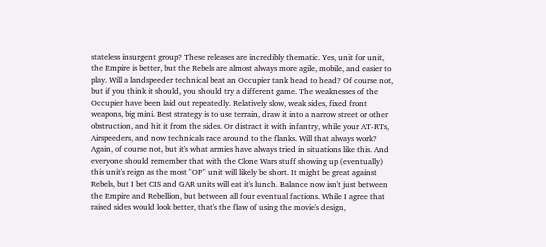stateless insurgent group? These releases are incredibly thematic. Yes, unit for unit, the Empire is better, but the Rebels are almost always more agile, mobile, and easier to play. Will a landspeeder technical beat an Occupier tank head to head? Of course not, but if you think it should, you should try a different game. The weaknesses of the Occupier have been laid out repeatedly. Relatively slow, weak sides, fixed front weapons, big mini. Best strategy is to use terrain, draw it into a narrow street or other obstruction, and hit it from the sides. Or distract it with infantry, while your AT-RTs, Airspeeders, and now technicals race around to the flanks. Will that always work? Again, of course not, but it's what armies have always tried in situations like this. And everyone should remember that with the Clone Wars stuff showing up (eventually) this unit's reign as the most "OP" unit will likely be short. It might be great against Rebels, but I bet CIS and GAR units will eat it's lunch. Balance now isn't just between the Empire and Rebellion, but between all four eventual factions. While I agree that raised sides would look better, that's the flaw of using the movie's design,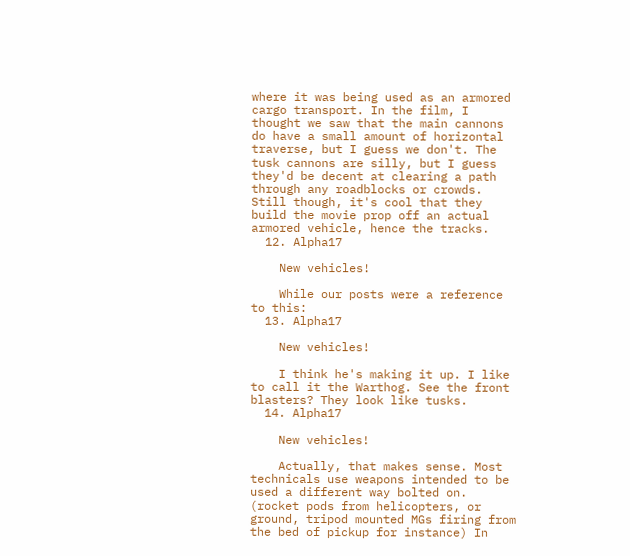where it was being used as an armored cargo transport. In the film, I thought we saw that the main cannons do have a small amount of horizontal traverse, but I guess we don't. The tusk cannons are silly, but I guess they'd be decent at clearing a path through any roadblocks or crowds. Still though, it's cool that they build the movie prop off an actual armored vehicle, hence the tracks.
  12. Alpha17

    New vehicles!

    While our posts were a reference to this:
  13. Alpha17

    New vehicles!

    I think he's making it up. I like to call it the Warthog. See the front blasters? They look like tusks.
  14. Alpha17

    New vehicles!

    Actually, that makes sense. Most technicals use weapons intended to be used a different way bolted on. (rocket pods from helicopters, or ground, tripod mounted MGs firing from the bed of pickup for instance) In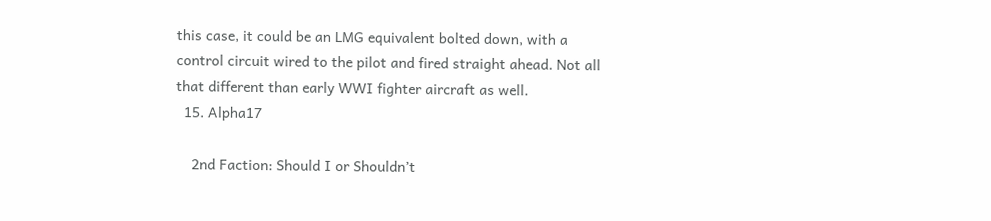this case, it could be an LMG equivalent bolted down, with a control circuit wired to the pilot and fired straight ahead. Not all that different than early WWI fighter aircraft as well.
  15. Alpha17

    2nd Faction: Should I or Shouldn’t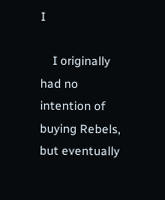I

    I originally had no intention of buying Rebels, but eventually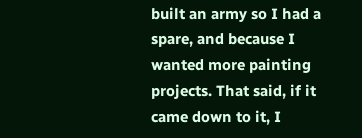built an army so I had a spare, and because I wanted more painting projects. That said, if it came down to it, I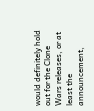would definitely hold out for the Clone Wars releases, or at least the announcement,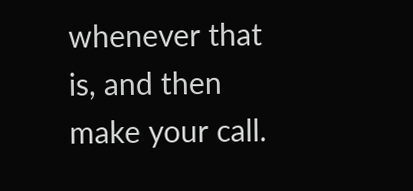whenever that is, and then make your call.